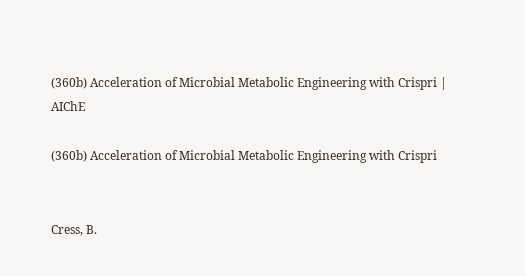(360b) Acceleration of Microbial Metabolic Engineering with Crispri | AIChE

(360b) Acceleration of Microbial Metabolic Engineering with Crispri


Cress, B.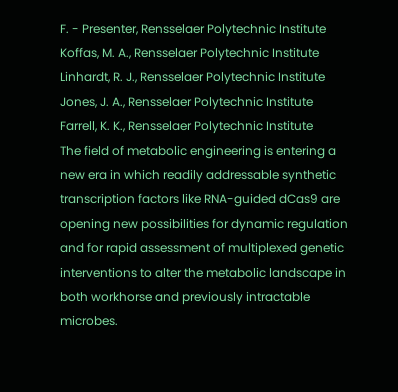F. - Presenter, Rensselaer Polytechnic Institute
Koffas, M. A., Rensselaer Polytechnic Institute
Linhardt, R. J., Rensselaer Polytechnic Institute
Jones, J. A., Rensselaer Polytechnic Institute
Farrell, K. K., Rensselaer Polytechnic Institute
The field of metabolic engineering is entering a new era in which readily addressable synthetic transcription factors like RNA-guided dCas9 are opening new possibilities for dynamic regulation and for rapid assessment of multiplexed genetic interventions to alter the metabolic landscape in both workhorse and previously intractable microbes.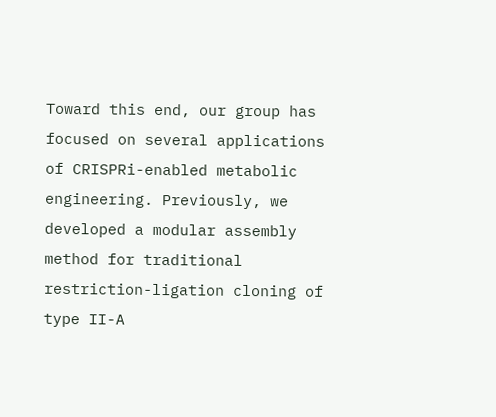Toward this end, our group has focused on several applications of CRISPRi-enabled metabolic engineering. Previously, we developed a modular assembly method for traditional restriction-ligation cloning of type II-A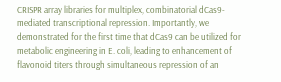CRISPR array libraries for multiplex, combinatorial dCas9-mediated transcriptional repression. Importantly, we demonstrated for the first time that dCas9 can be utilized for metabolic engineering in E. coli, leading to enhancement of flavonoid titers through simultaneous repression of an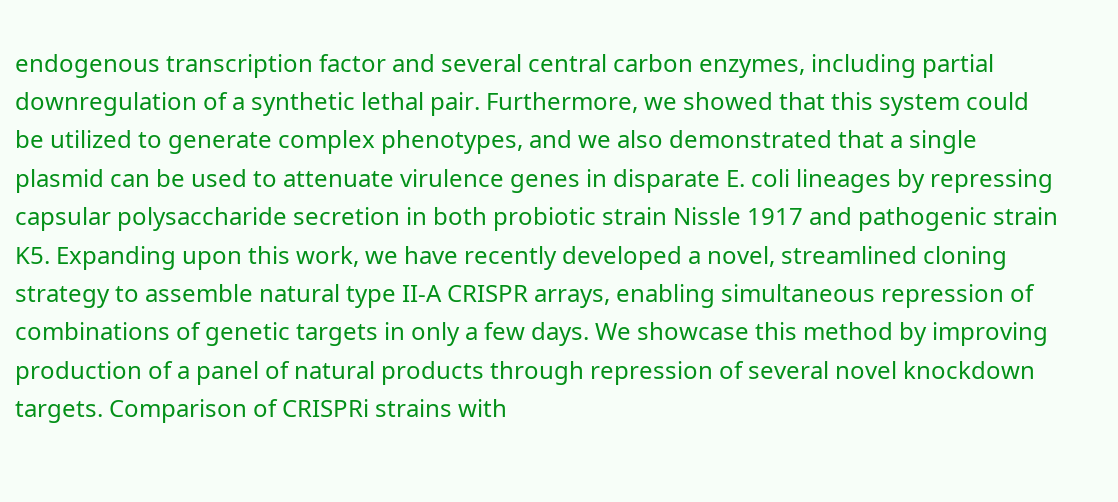endogenous transcription factor and several central carbon enzymes, including partial downregulation of a synthetic lethal pair. Furthermore, we showed that this system could be utilized to generate complex phenotypes, and we also demonstrated that a single plasmid can be used to attenuate virulence genes in disparate E. coli lineages by repressing capsular polysaccharide secretion in both probiotic strain Nissle 1917 and pathogenic strain K5. Expanding upon this work, we have recently developed a novel, streamlined cloning strategy to assemble natural type II-A CRISPR arrays, enabling simultaneous repression of combinations of genetic targets in only a few days. We showcase this method by improving production of a panel of natural products through repression of several novel knockdown targets. Comparison of CRISPRi strains with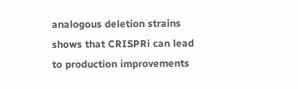analogous deletion strains shows that CRISPRi can lead to production improvements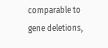comparable to gene deletions,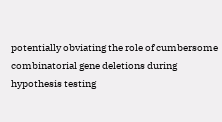potentially obviating the role of cumbersome combinatorial gene deletions during hypothesis testing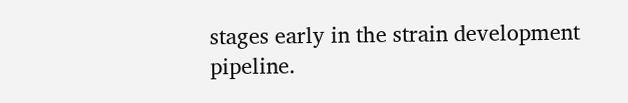stages early in the strain development pipeline.